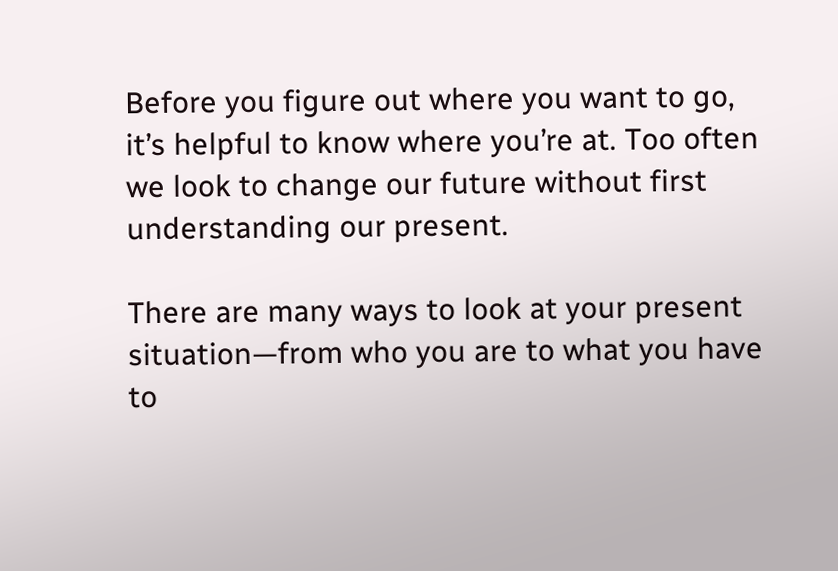Before you figure out where you want to go, it’s helpful to know where you’re at. Too often we look to change our future without first understanding our present.

There are many ways to look at your present situation—from who you are to what you have to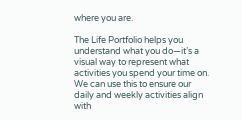where you are.

The Life Portfolio helps you understand what you do—it’s a visual way to represent what activities you spend your time on. We can use this to ensure our daily and weekly activities align with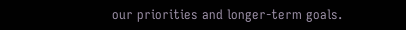our priorities and longer-term goals.